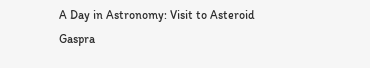A Day in Astronomy: Visit to Asteroid Gaspra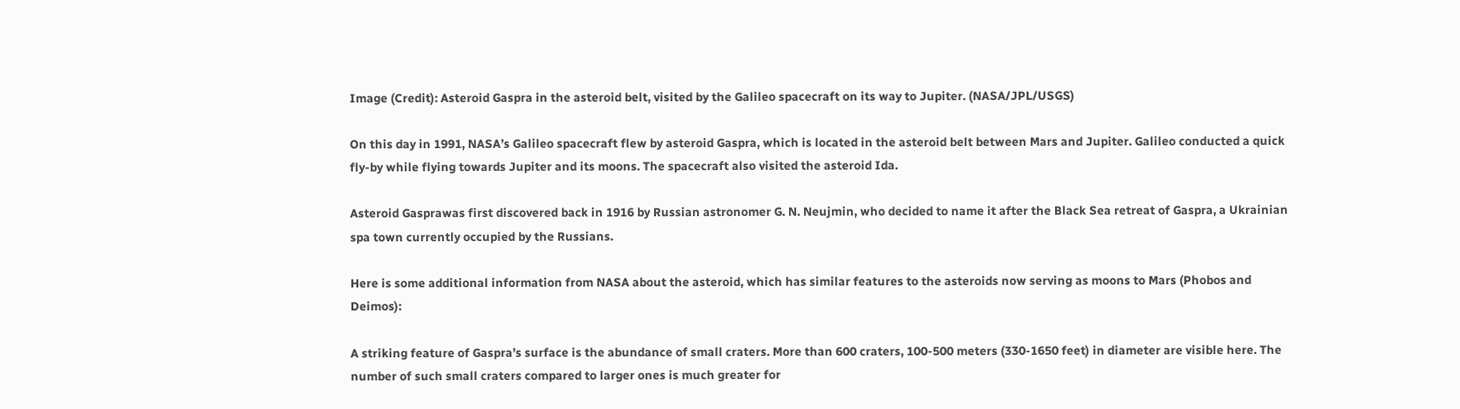Image (Credit): Asteroid Gaspra in the asteroid belt, visited by the Galileo spacecraft on its way to Jupiter. (NASA/JPL/USGS)

On this day in 1991, NASA’s Galileo spacecraft flew by asteroid Gaspra, which is located in the asteroid belt between Mars and Jupiter. Galileo conducted a quick fly-by while flying towards Jupiter and its moons. The spacecraft also visited the asteroid Ida.

Asteroid Gasprawas first discovered back in 1916 by Russian astronomer G. N. Neujmin, who decided to name it after the Black Sea retreat of Gaspra, a Ukrainian spa town currently occupied by the Russians.

Here is some additional information from NASA about the asteroid, which has similar features to the asteroids now serving as moons to Mars (Phobos and Deimos):

A striking feature of Gaspra’s surface is the abundance of small craters. More than 600 craters, 100-500 meters (330-1650 feet) in diameter are visible here. The number of such small craters compared to larger ones is much greater for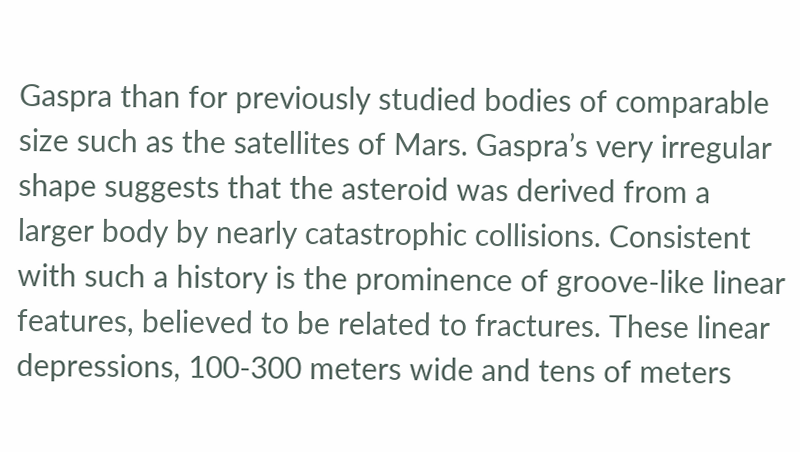Gaspra than for previously studied bodies of comparable size such as the satellites of Mars. Gaspra’s very irregular shape suggests that the asteroid was derived from a larger body by nearly catastrophic collisions. Consistent with such a history is the prominence of groove-like linear features, believed to be related to fractures. These linear depressions, 100-300 meters wide and tens of meters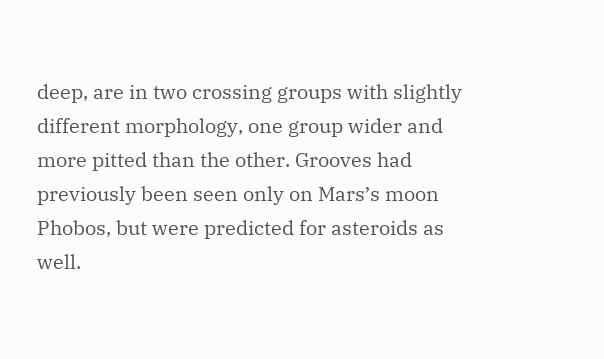deep, are in two crossing groups with slightly different morphology, one group wider and more pitted than the other. Grooves had previously been seen only on Mars’s moon Phobos, but were predicted for asteroids as well.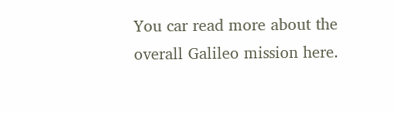You car read more about the overall Galileo mission here.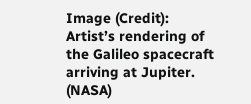Image (Credit): Artist’s rendering of the Galileo spacecraft arriving at Jupiter. (NASA)